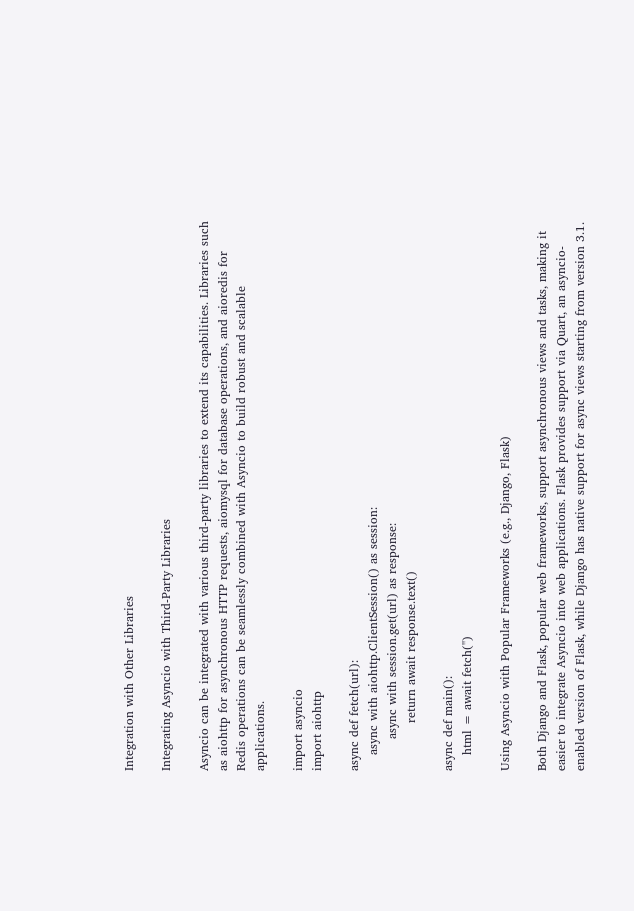Integration with Other Libraries

Integrating Asyncio with Third-Party Libraries

Asyncio can be integrated with various third-party libraries to extend its capabilities. Libraries such as aiohttp for asynchronous HTTP requests, aiomysql for database operations, and aioredis for Redis operations can be seamlessly combined with Asyncio to build robust and scalable applications.

import asyncio
import aiohttp

async def fetch(url):
    async with aiohttp.ClientSession() as session:
        async with session.get(url) as response:
            return await response.text()

async def main():
    html = await fetch('')

Using Asyncio with Popular Frameworks (e.g., Django, Flask)

Both Django and Flask, popular web frameworks, support asynchronous views and tasks, making it easier to integrate Asyncio into web applications. Flask provides support via Quart, an asyncio-enabled version of Flask, while Django has native support for async views starting from version 3.1.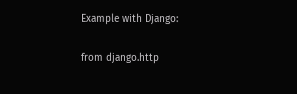Example with Django:

from django.http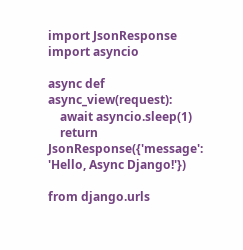import JsonResponse
import asyncio

async def async_view(request):
    await asyncio.sleep(1)
    return JsonResponse({'message': 'Hello, Async Django!'})

from django.urls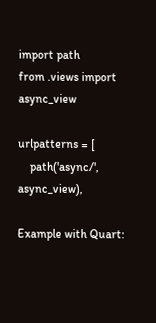import path
from .views import async_view

urlpatterns = [
    path('async/', async_view),

Example with Quart: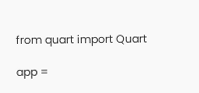from quart import Quart

app =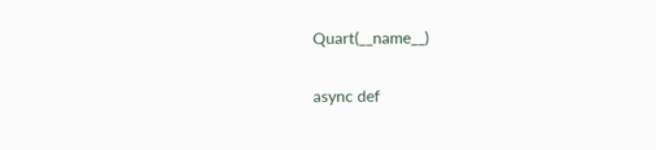Quart(__name__)

async def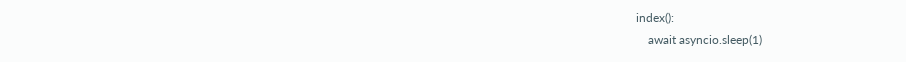index():
    await asyncio.sleep(1)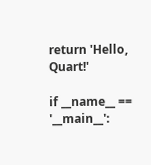return 'Hello, Quart!'

if __name__ == '__main__':